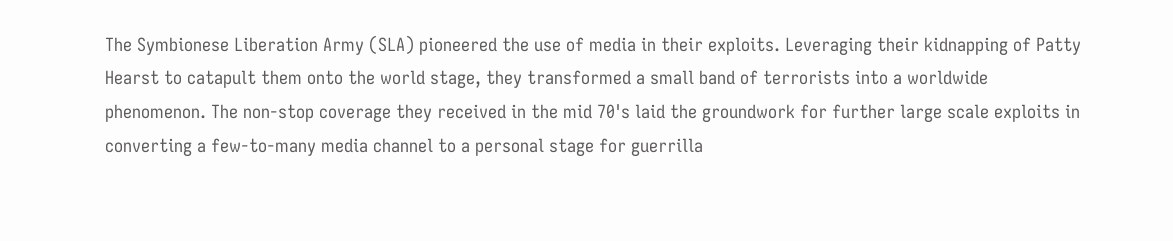The Symbionese Liberation Army (SLA) pioneered the use of media in their exploits. Leveraging their kidnapping of Patty Hearst to catapult them onto the world stage, they transformed a small band of terrorists into a worldwide phenomenon. The non-stop coverage they received in the mid 70's laid the groundwork for further large scale exploits in converting a few-to-many media channel to a personal stage for guerrilla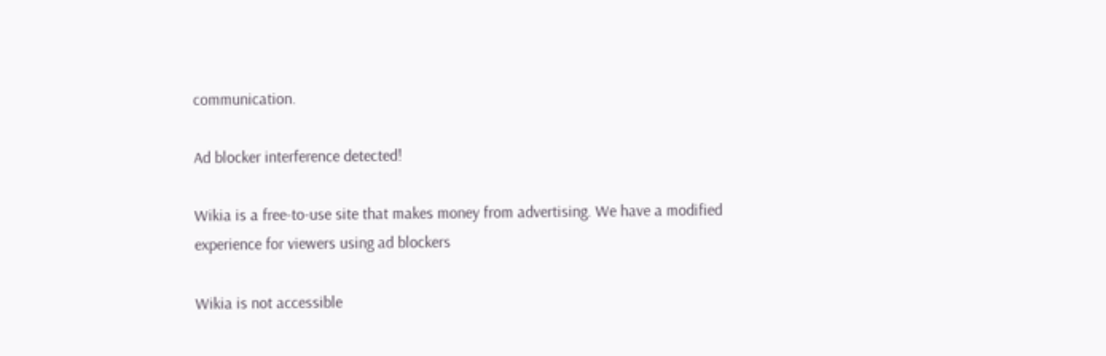communication.

Ad blocker interference detected!

Wikia is a free-to-use site that makes money from advertising. We have a modified experience for viewers using ad blockers

Wikia is not accessible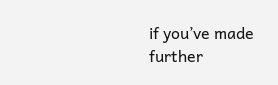if you’ve made further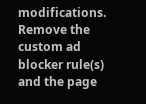modifications. Remove the custom ad blocker rule(s) and the page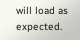will load as expected.